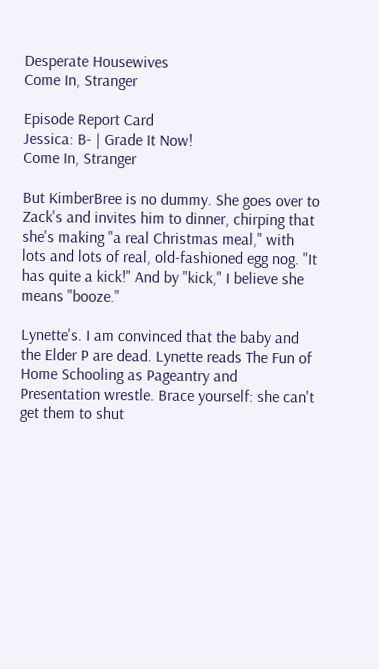Desperate Housewives
Come In, Stranger

Episode Report Card
Jessica: B- | Grade It Now!
Come In, Stranger

But KimberBree is no dummy. She goes over to Zack's and invites him to dinner, chirping that she's making "a real Christmas meal," with lots and lots of real, old-fashioned egg nog. "It has quite a kick!" And by "kick," I believe she means "booze."

Lynette's. I am convinced that the baby and the Elder P are dead. Lynette reads The Fun of Home Schooling as Pageantry and Presentation wrestle. Brace yourself: she can't get them to shut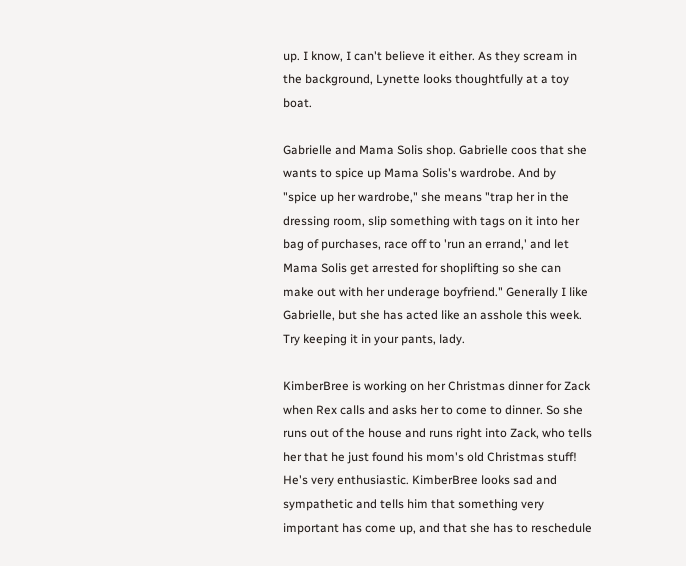up. I know, I can't believe it either. As they scream in the background, Lynette looks thoughtfully at a toy boat.

Gabrielle and Mama Solis shop. Gabrielle coos that she wants to spice up Mama Solis's wardrobe. And by "spice up her wardrobe," she means "trap her in the dressing room, slip something with tags on it into her bag of purchases, race off to 'run an errand,' and let Mama Solis get arrested for shoplifting so she can make out with her underage boyfriend." Generally I like Gabrielle, but she has acted like an asshole this week. Try keeping it in your pants, lady.

KimberBree is working on her Christmas dinner for Zack when Rex calls and asks her to come to dinner. So she runs out of the house and runs right into Zack, who tells her that he just found his mom's old Christmas stuff! He's very enthusiastic. KimberBree looks sad and sympathetic and tells him that something very important has come up, and that she has to reschedule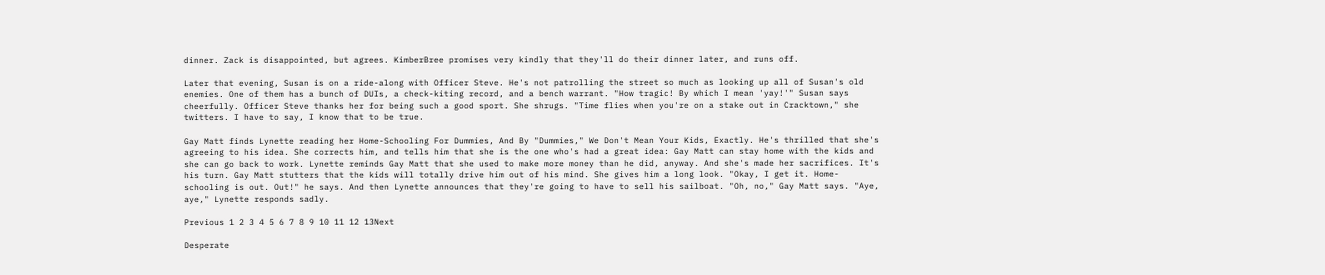dinner. Zack is disappointed, but agrees. KimberBree promises very kindly that they'll do their dinner later, and runs off.

Later that evening, Susan is on a ride-along with Officer Steve. He's not patrolling the street so much as looking up all of Susan's old enemies. One of them has a bunch of DUIs, a check-kiting record, and a bench warrant. "How tragic! By which I mean 'yay!'" Susan says cheerfully. Officer Steve thanks her for being such a good sport. She shrugs. "Time flies when you're on a stake out in Cracktown," she twitters. I have to say, I know that to be true.

Gay Matt finds Lynette reading her Home-Schooling For Dummies, And By "Dummies," We Don't Mean Your Kids, Exactly. He's thrilled that she's agreeing to his idea. She corrects him, and tells him that she is the one who's had a great idea: Gay Matt can stay home with the kids and she can go back to work. Lynette reminds Gay Matt that she used to make more money than he did, anyway. And she's made her sacrifices. It's his turn. Gay Matt stutters that the kids will totally drive him out of his mind. She gives him a long look. "Okay, I get it. Home-schooling is out. Out!" he says. And then Lynette announces that they're going to have to sell his sailboat. "Oh, no," Gay Matt says. "Aye, aye," Lynette responds sadly.

Previous 1 2 3 4 5 6 7 8 9 10 11 12 13Next

Desperate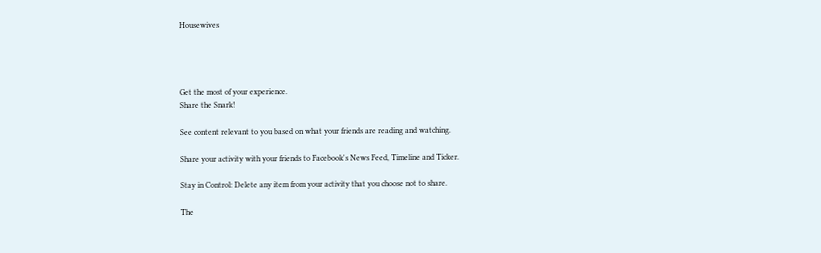Housewives




Get the most of your experience.
Share the Snark!

See content relevant to you based on what your friends are reading and watching.

Share your activity with your friends to Facebook's News Feed, Timeline and Ticker.

Stay in Control: Delete any item from your activity that you choose not to share.

The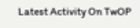Latest Activity On TwOP